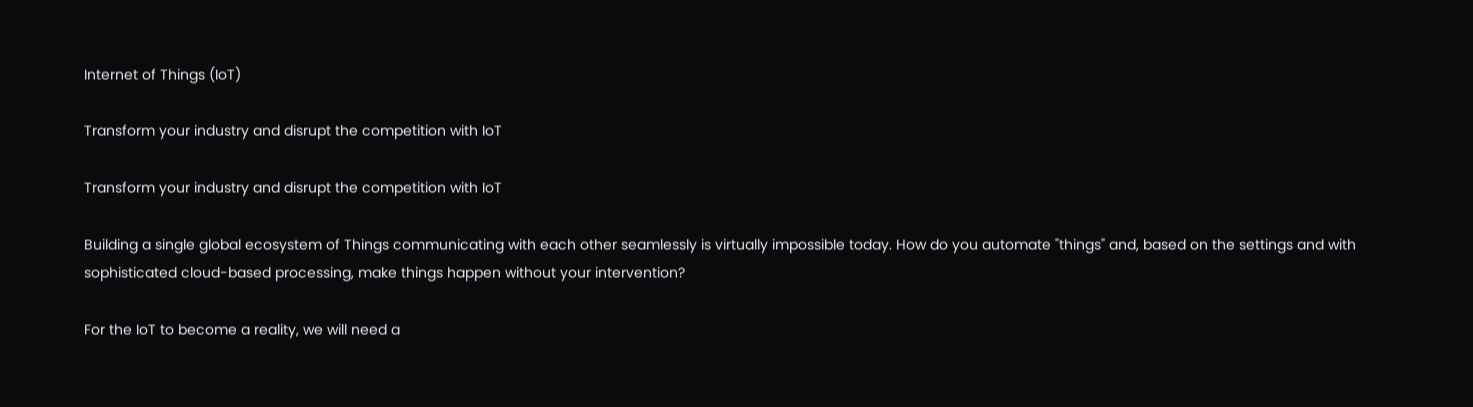Internet of Things (IoT)

Transform your industry and disrupt the competition with IoT

Transform your industry and disrupt the competition with IoT

Building a single global ecosystem of Things communicating with each other seamlessly is virtually impossible today. How do you automate "things" and, based on the settings and with sophisticated cloud-based processing, make things happen without your intervention?

For the IoT to become a reality, we will need a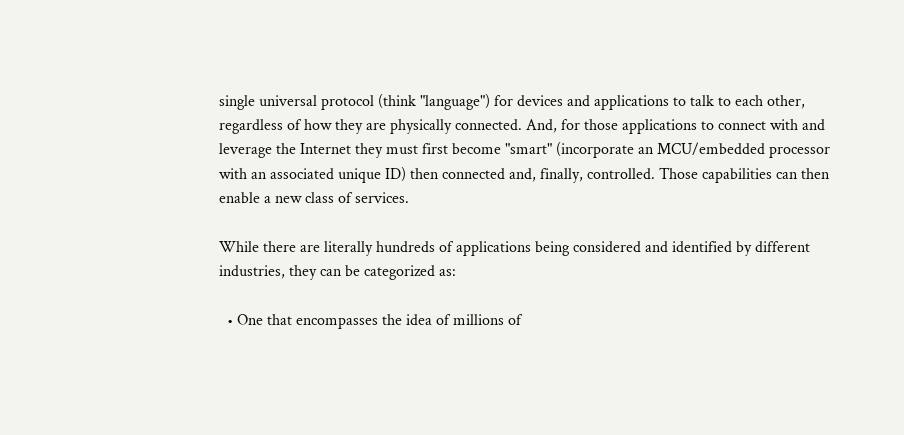single universal protocol (think "language") for devices and applications to talk to each other, regardless of how they are physically connected. And, for those applications to connect with and leverage the Internet they must first become "smart" (incorporate an MCU/embedded processor with an associated unique ID) then connected and, finally, controlled. Those capabilities can then enable a new class of services.

While there are literally hundreds of applications being considered and identified by different industries, they can be categorized as:

  • One that encompasses the idea of millions of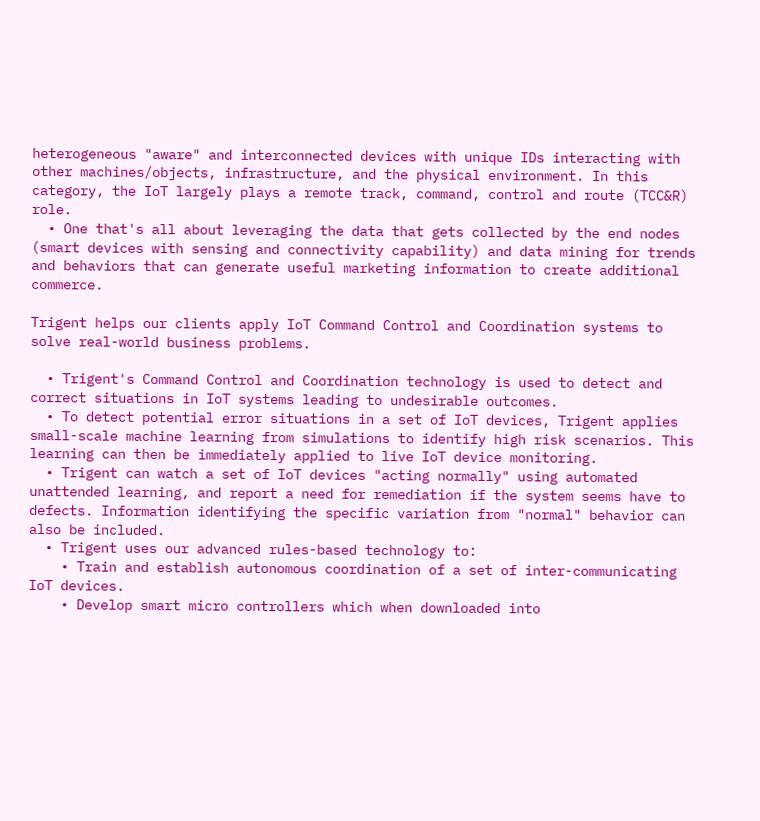heterogeneous "aware" and interconnected devices with unique IDs interacting with other machines/objects, infrastructure, and the physical environment. In this category, the IoT largely plays a remote track, command, control and route (TCC&R) role.
  • One that's all about leveraging the data that gets collected by the end nodes (smart devices with sensing and connectivity capability) and data mining for trends and behaviors that can generate useful marketing information to create additional commerce.

Trigent helps our clients apply IoT Command Control and Coordination systems to solve real-world business problems.

  • Trigent's Command Control and Coordination technology is used to detect and correct situations in IoT systems leading to undesirable outcomes.
  • To detect potential error situations in a set of IoT devices, Trigent applies small-scale machine learning from simulations to identify high risk scenarios. This learning can then be immediately applied to live IoT device monitoring.
  • Trigent can watch a set of IoT devices "acting normally" using automated unattended learning, and report a need for remediation if the system seems have to defects. Information identifying the specific variation from "normal" behavior can also be included.
  • Trigent uses our advanced rules-based technology to:
    • Train and establish autonomous coordination of a set of inter-communicating IoT devices.
    • Develop smart micro controllers which when downloaded into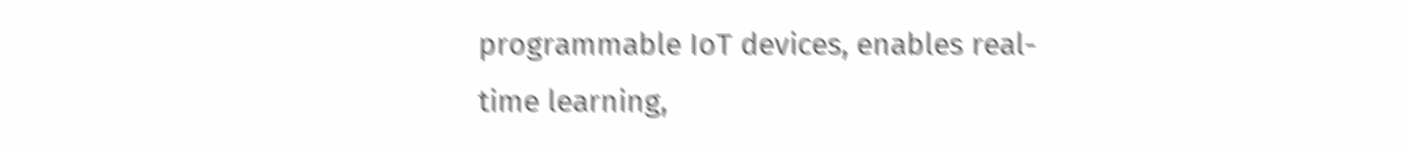programmable IoT devices, enables real-time learning,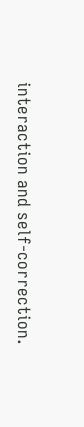interaction and self-correction.